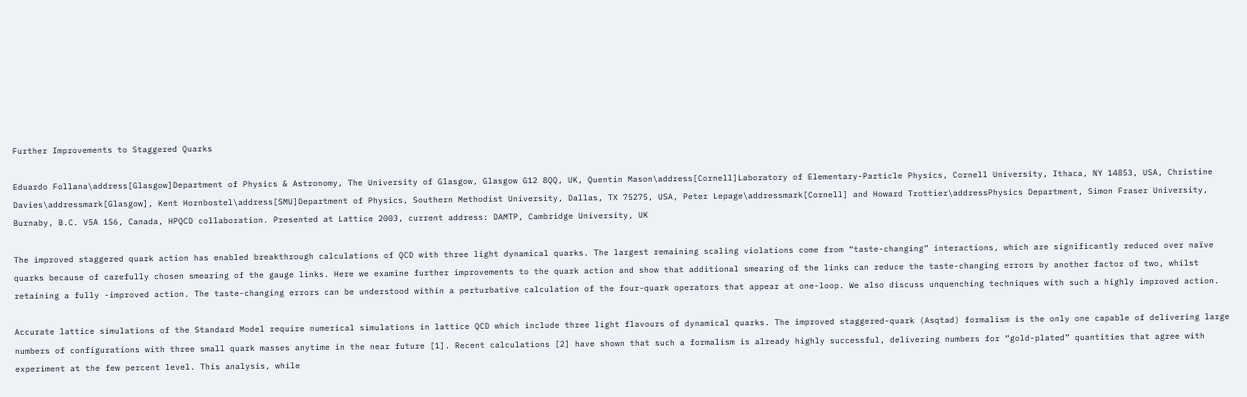Further Improvements to Staggered Quarks

Eduardo Follana\address[Glasgow]Department of Physics & Astronomy, The University of Glasgow, Glasgow G12 8QQ, UK, Quentin Mason\address[Cornell]Laboratory of Elementary-Particle Physics, Cornell University, Ithaca, NY 14853, USA, Christine Davies\addressmark[Glasgow], Kent Hornbostel\address[SMU]Department of Physics, Southern Methodist University, Dallas, TX 75275, USA, Peter Lepage\addressmark[Cornell] and Howard Trottier\addressPhysics Department, Simon Fraser University, Burnaby, B.C. V5A 1S6, Canada, HPQCD collaboration. Presented at Lattice 2003, current address: DAMTP, Cambridge University, UK

The improved staggered quark action has enabled breakthrough calculations of QCD with three light dynamical quarks. The largest remaining scaling violations come from “taste-changing” interactions, which are significantly reduced over naïve quarks because of carefully chosen smearing of the gauge links. Here we examine further improvements to the quark action and show that additional smearing of the links can reduce the taste-changing errors by another factor of two, whilst retaining a fully -improved action. The taste-changing errors can be understood within a perturbative calculation of the four-quark operators that appear at one-loop. We also discuss unquenching techniques with such a highly improved action.

Accurate lattice simulations of the Standard Model require numerical simulations in lattice QCD which include three light flavours of dynamical quarks. The improved staggered-quark (Asqtad) formalism is the only one capable of delivering large numbers of configurations with three small quark masses anytime in the near future [1]. Recent calculations [2] have shown that such a formalism is already highly successful, delivering numbers for “gold-plated” quantities that agree with experiment at the few percent level. This analysis, while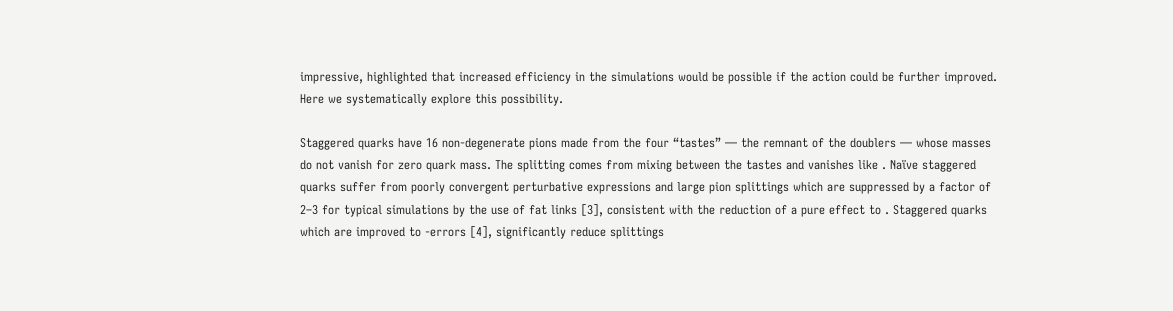impressive, highlighted that increased efficiency in the simulations would be possible if the action could be further improved. Here we systematically explore this possibility.

Staggered quarks have 16 non-degenerate pions made from the four “tastes” — the remnant of the doublers — whose masses do not vanish for zero quark mass. The splitting comes from mixing between the tastes and vanishes like . Naïve staggered quarks suffer from poorly convergent perturbative expressions and large pion splittings which are suppressed by a factor of 2–3 for typical simulations by the use of fat links [3], consistent with the reduction of a pure effect to . Staggered quarks which are improved to -errors [4], significantly reduce splittings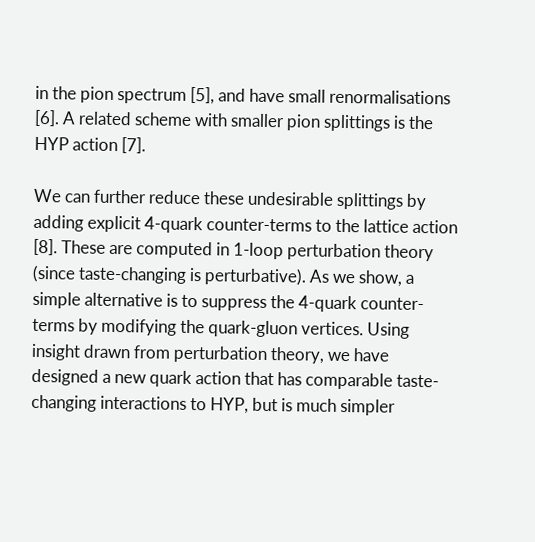in the pion spectrum [5], and have small renormalisations [6]. A related scheme with smaller pion splittings is the HYP action [7].

We can further reduce these undesirable splittings by adding explicit 4-quark counter-terms to the lattice action [8]. These are computed in 1-loop perturbation theory (since taste-changing is perturbative). As we show, a simple alternative is to suppress the 4-quark counter-terms by modifying the quark-gluon vertices. Using insight drawn from perturbation theory, we have designed a new quark action that has comparable taste-changing interactions to HYP, but is much simpler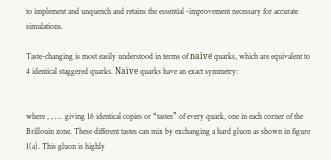to implement and unquench and retains the essential -improvement necessary for accurate simulations.

Taste-changing is most easily understood in terms of naïve quarks, which are equivalent to 4 identical staggered quarks. Naïve quarks have an exact symmetry:


where , , …  giving 16 identical copies or “tastes” of every quark, one in each corner of the Brillouin zone. These different tastes can mix by exchanging a hard gluon as shown in figure 1(a). This gluon is highly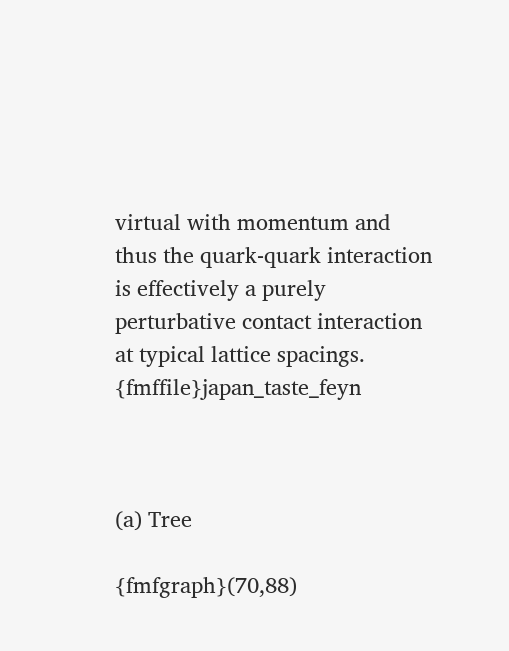virtual with momentum and thus the quark-quark interaction is effectively a purely perturbative contact interaction at typical lattice spacings. {fmffile}japan_taste_feyn



(a) Tree

{fmfgraph}(70,88)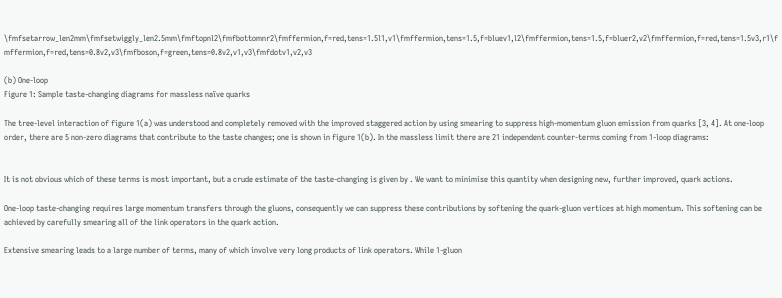\fmfsetarrow_len2mm\fmfsetwiggly_len2.5mm\fmftopnl2\fmfbottomnr2\fmffermion,f=red,tens=1.5l1,v1\fmffermion,tens=1.5,f=bluev1,l2\fmffermion,tens=1.5,f=bluer2,v2\fmffermion,f=red,tens=1.5v3,r1\fmffermion,f=red,tens=0.8v2,v3\fmfboson,f=green,tens=0.8v2,v1,v3\fmfdotv1,v2,v3

(b) One-loop
Figure 1: Sample taste-changing diagrams for massless naïve quarks

The tree-level interaction of figure 1(a) was understood and completely removed with the improved staggered action by using smearing to suppress high-momentum gluon emission from quarks [3, 4]. At one-loop order, there are 5 non-zero diagrams that contribute to the taste changes; one is shown in figure 1(b). In the massless limit there are 21 independent counter-terms coming from 1-loop diagrams:


It is not obvious which of these terms is most important, but a crude estimate of the taste-changing is given by . We want to minimise this quantity when designing new, further improved, quark actions.

One-loop taste-changing requires large momentum transfers through the gluons, consequently we can suppress these contributions by softening the quark-gluon vertices at high momentum. This softening can be achieved by carefully smearing all of the link operators in the quark action.

Extensive smearing leads to a large number of terms, many of which involve very long products of link operators. While 1-gluon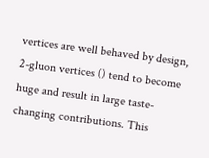vertices are well behaved by design, 2-gluon vertices () tend to become huge and result in large taste-changing contributions. This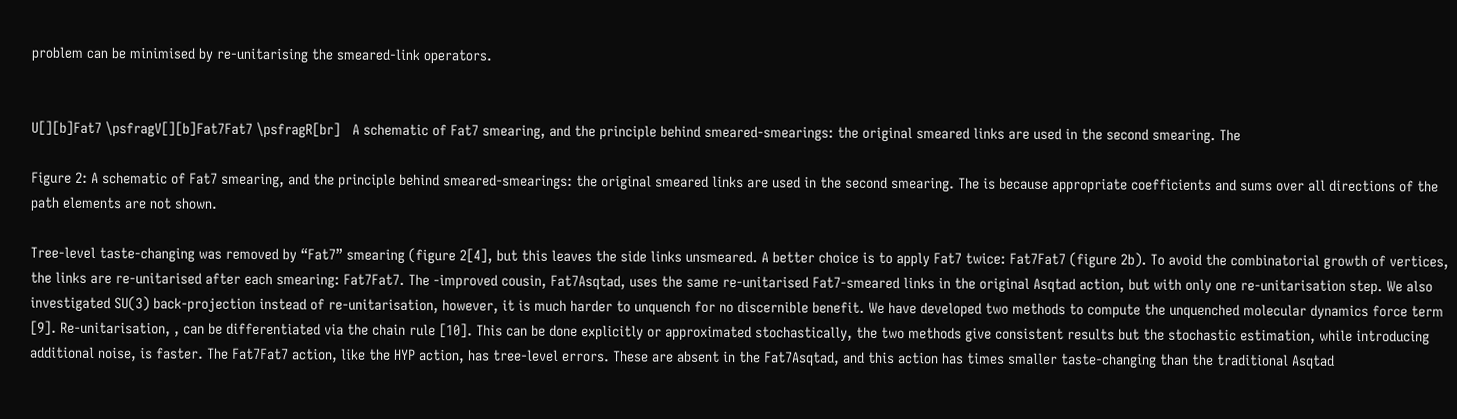problem can be minimised by re-unitarising the smeared-link operators.


U[][b]Fat7 \psfragV[][b]Fat7Fat7 \psfragR[br]   A schematic of Fat7 smearing, and the principle behind smeared-smearings: the original smeared links are used in the second smearing. The

Figure 2: A schematic of Fat7 smearing, and the principle behind smeared-smearings: the original smeared links are used in the second smearing. The is because appropriate coefficients and sums over all directions of the path elements are not shown.

Tree-level taste-changing was removed by “Fat7” smearing (figure 2[4], but this leaves the side links unsmeared. A better choice is to apply Fat7 twice: Fat7Fat7 (figure 2b). To avoid the combinatorial growth of vertices, the links are re-unitarised after each smearing: Fat7Fat7. The -improved cousin, Fat7Asqtad, uses the same re-unitarised Fat7-smeared links in the original Asqtad action, but with only one re-unitarisation step. We also investigated SU(3) back-projection instead of re-unitarisation, however, it is much harder to unquench for no discernible benefit. We have developed two methods to compute the unquenched molecular dynamics force term [9]. Re-unitarisation, , can be differentiated via the chain rule [10]. This can be done explicitly or approximated stochastically, the two methods give consistent results but the stochastic estimation, while introducing additional noise, is faster. The Fat7Fat7 action, like the HYP action, has tree-level errors. These are absent in the Fat7Asqtad, and this action has times smaller taste-changing than the traditional Asqtad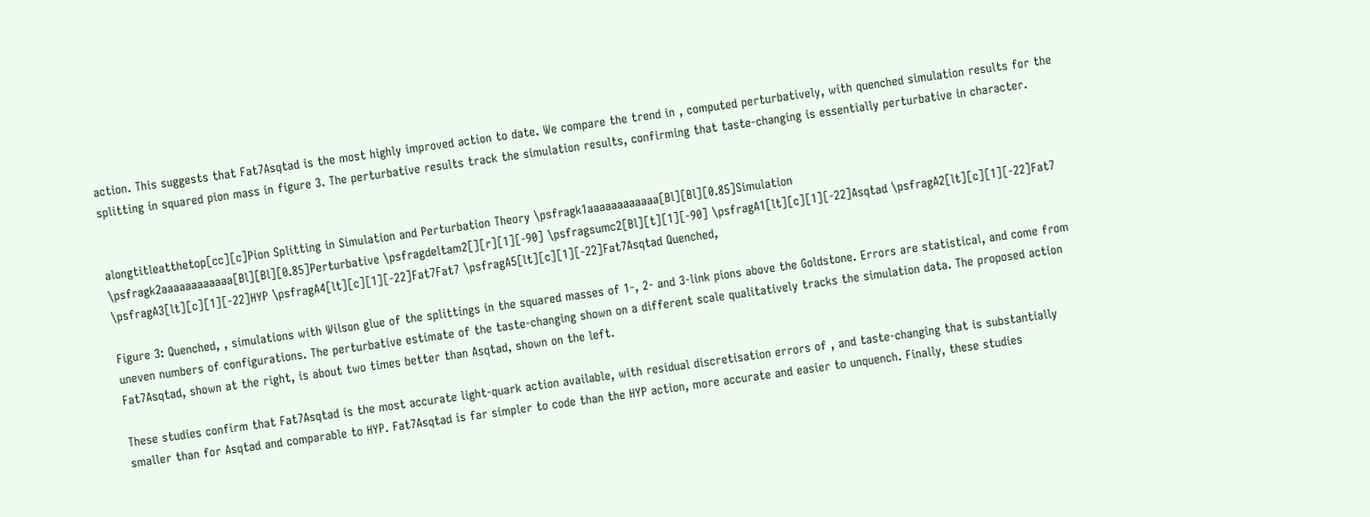action. This suggests that Fat7Asqtad is the most highly improved action to date. We compare the trend in , computed perturbatively, with quenched simulation results for the splitting in squared pion mass in figure 3. The perturbative results track the simulation results, confirming that taste-changing is essentially perturbative in character.


alongtitleatthetop[cc][c]Pion Splitting in Simulation and Perturbation Theory \psfragk1aaaaaaaaaaaa[Bl][Bl][0.85]Simulation \psfragk2aaaaaaaaaaaa[Bl][Bl][0.85]Perturbative \psfragdeltam2[][r][1][-90] \psfragsumc2[Bl][t][1][-90] \psfragA1[lt][c][1][-22]Asqtad \psfragA2[lt][c][1][-22]Fat7 \psfragA3[lt][c][1][-22]HYP \psfragA4[lt][c][1][-22]Fat7Fat7 \psfragA5[lt][c][1][-22]Fat7Asqtad Quenched,

Figure 3: Quenched, , simulations with Wilson glue of the splittings in the squared masses of 1-, 2- and 3-link pions above the Goldstone. Errors are statistical, and come from uneven numbers of configurations. The perturbative estimate of the taste-changing shown on a different scale qualitatively tracks the simulation data. The proposed action Fat7Asqtad, shown at the right, is about two times better than Asqtad, shown on the left.

These studies confirm that Fat7Asqtad is the most accurate light-quark action available, with residual discretisation errors of , and taste-changing that is substantially smaller than for Asqtad and comparable to HYP. Fat7Asqtad is far simpler to code than the HYP action, more accurate and easier to unquench. Finally, these studies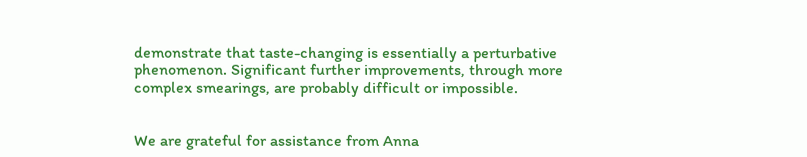demonstrate that taste-changing is essentially a perturbative phenomenon. Significant further improvements, through more complex smearings, are probably difficult or impossible.


We are grateful for assistance from Anna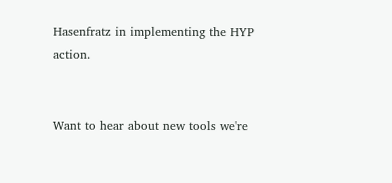Hasenfratz in implementing the HYP action.


Want to hear about new tools we're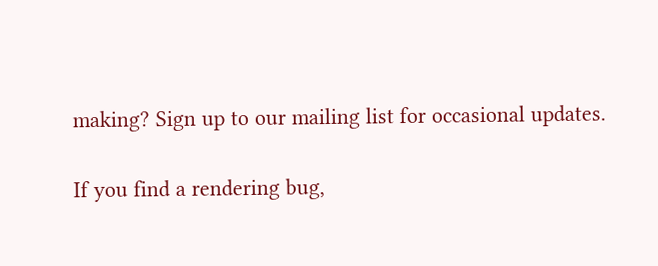making? Sign up to our mailing list for occasional updates.

If you find a rendering bug,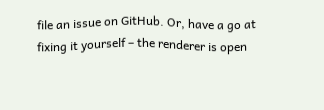file an issue on GitHub. Or, have a go at fixing it yourself – the renderer is open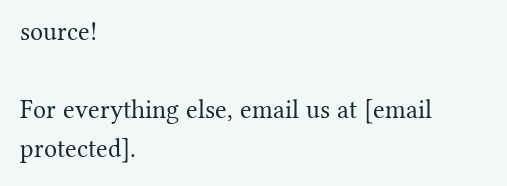source!

For everything else, email us at [email protected].